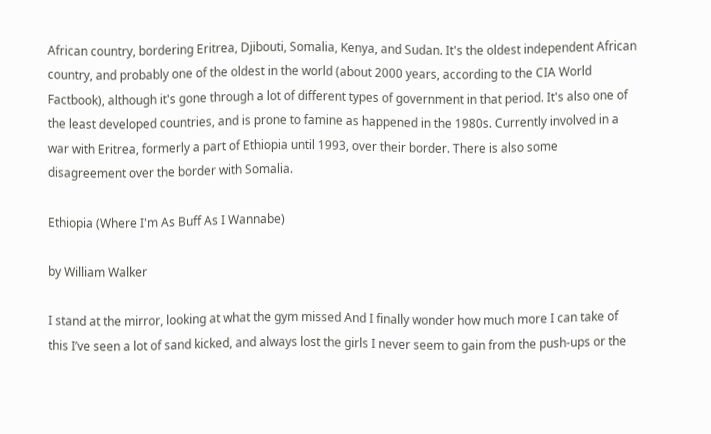African country, bordering Eritrea, Djibouti, Somalia, Kenya, and Sudan. It's the oldest independent African country, and probably one of the oldest in the world (about 2000 years, according to the CIA World Factbook), although it's gone through a lot of different types of government in that period. It's also one of the least developed countries, and is prone to famine as happened in the 1980s. Currently involved in a war with Eritrea, formerly a part of Ethiopia until 1993, over their border. There is also some disagreement over the border with Somalia.

Ethiopia (Where I'm As Buff As I Wannabe)

by William Walker

I stand at the mirror, looking at what the gym missed And I finally wonder how much more I can take of this I’ve seen a lot of sand kicked, and always lost the girls I never seem to gain from the push-ups or the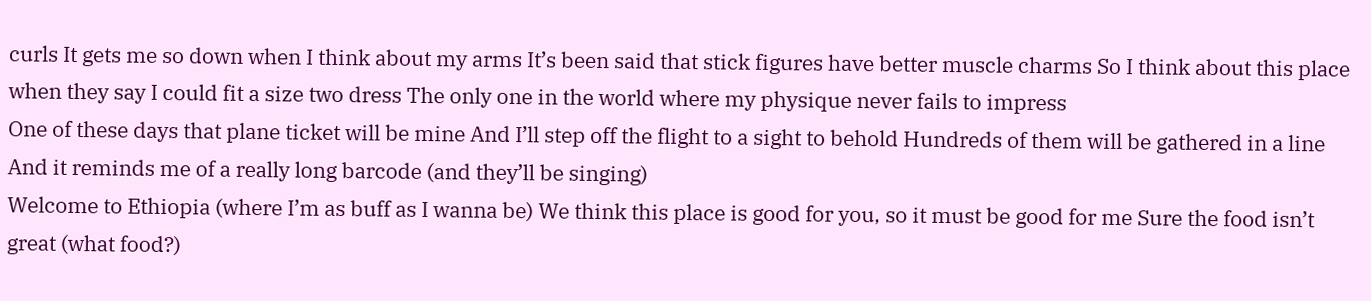curls It gets me so down when I think about my arms It’s been said that stick figures have better muscle charms So I think about this place when they say I could fit a size two dress The only one in the world where my physique never fails to impress
One of these days that plane ticket will be mine And I’ll step off the flight to a sight to behold Hundreds of them will be gathered in a line And it reminds me of a really long barcode (and they’ll be singing)
Welcome to Ethiopia (where I’m as buff as I wanna be) We think this place is good for you, so it must be good for me Sure the food isn’t great (what food?)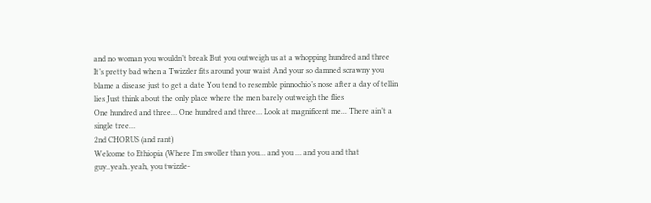and no woman you wouldn’t break But you outweigh us at a whopping hundred and three
It’s pretty bad when a Twizzler fits around your waist And your so damned scrawny you blame a disease just to get a date You tend to resemble pinnochio’s nose after a day of tellin lies Just think about the only place where the men barely outweigh the flies
One hundred and three… One hundred and three… Look at magnificent me... There ain’t a single tree…
2nd CHORUS (and rant)
Welcome to Ethiopia (Where I’m swoller than you… and you … and you and that guy..yeah..yeah, you twizzle-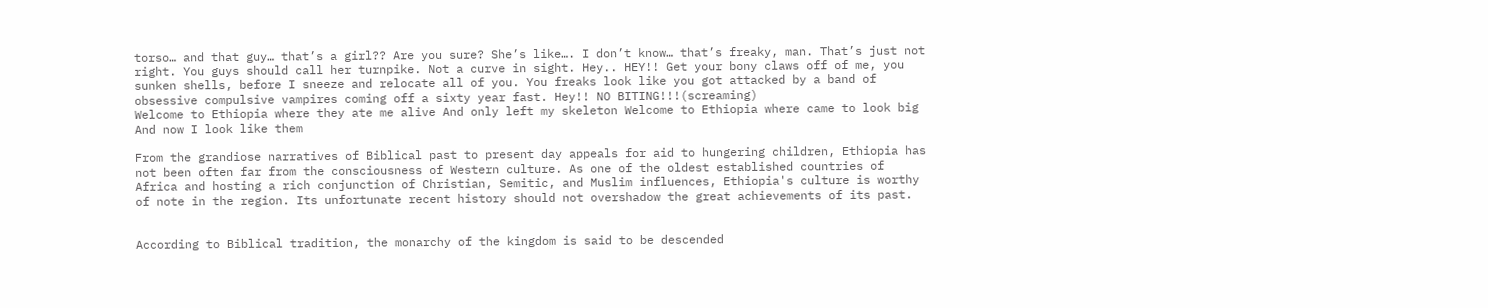torso… and that guy… that’s a girl?? Are you sure? She’s like…. I don’t know… that’s freaky, man. That’s just not right. You guys should call her turnpike. Not a curve in sight. Hey.. HEY!! Get your bony claws off of me, you sunken shells, before I sneeze and relocate all of you. You freaks look like you got attacked by a band of obsessive compulsive vampires coming off a sixty year fast. Hey!! NO BITING!!!(screaming)
Welcome to Ethiopia where they ate me alive And only left my skeleton Welcome to Ethiopia where came to look big And now I look like them

From the grandiose narratives of Biblical past to present day appeals for aid to hungering children, Ethiopia has not been often far from the consciousness of Western culture. As one of the oldest established countries of Africa and hosting a rich conjunction of Christian, Semitic, and Muslim influences, Ethiopia's culture is worthy of note in the region. Its unfortunate recent history should not overshadow the great achievements of its past.


According to Biblical tradition, the monarchy of the kingdom is said to be descended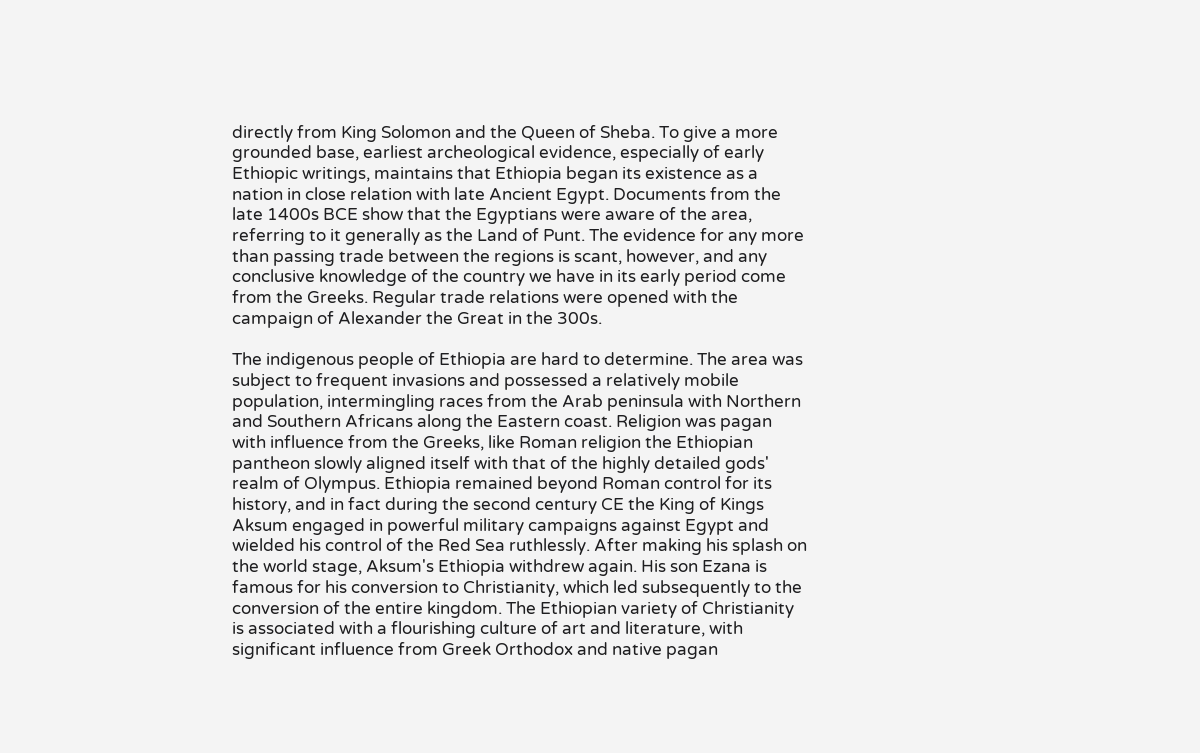directly from King Solomon and the Queen of Sheba. To give a more grounded base, earliest archeological evidence, especially of early Ethiopic writings, maintains that Ethiopia began its existence as a nation in close relation with late Ancient Egypt. Documents from the late 1400s BCE show that the Egyptians were aware of the area, referring to it generally as the Land of Punt. The evidence for any more than passing trade between the regions is scant, however, and any conclusive knowledge of the country we have in its early period come from the Greeks. Regular trade relations were opened with the campaign of Alexander the Great in the 300s.

The indigenous people of Ethiopia are hard to determine. The area was subject to frequent invasions and possessed a relatively mobile population, intermingling races from the Arab peninsula with Northern and Southern Africans along the Eastern coast. Religion was pagan with influence from the Greeks, like Roman religion the Ethiopian pantheon slowly aligned itself with that of the highly detailed gods' realm of Olympus. Ethiopia remained beyond Roman control for its history, and in fact during the second century CE the King of Kings Aksum engaged in powerful military campaigns against Egypt and wielded his control of the Red Sea ruthlessly. After making his splash on the world stage, Aksum's Ethiopia withdrew again. His son Ezana is famous for his conversion to Christianity, which led subsequently to the conversion of the entire kingdom. The Ethiopian variety of Christianity is associated with a flourishing culture of art and literature, with significant influence from Greek Orthodox and native pagan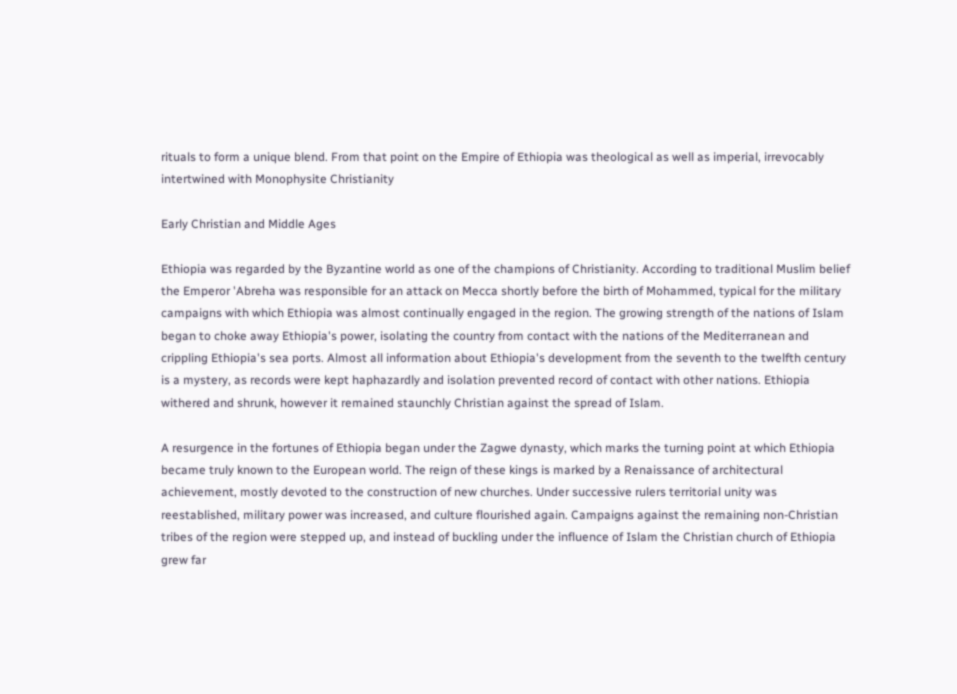rituals to form a unique blend. From that point on the Empire of Ethiopia was theological as well as imperial, irrevocably intertwined with Monophysite Christianity

Early Christian and Middle Ages

Ethiopia was regarded by the Byzantine world as one of the champions of Christianity. According to traditional Muslim belief the Emperor 'Abreha was responsible for an attack on Mecca shortly before the birth of Mohammed, typical for the military campaigns with which Ethiopia was almost continually engaged in the region. The growing strength of the nations of Islam began to choke away Ethiopia's power, isolating the country from contact with the nations of the Mediterranean and crippling Ethiopia's sea ports. Almost all information about Ethiopia's development from the seventh to the twelfth century is a mystery, as records were kept haphazardly and isolation prevented record of contact with other nations. Ethiopia withered and shrunk, however it remained staunchly Christian against the spread of Islam.

A resurgence in the fortunes of Ethiopia began under the Zagwe dynasty, which marks the turning point at which Ethiopia became truly known to the European world. The reign of these kings is marked by a Renaissance of architectural achievement, mostly devoted to the construction of new churches. Under successive rulers territorial unity was reestablished, military power was increased, and culture flourished again. Campaigns against the remaining non-Christian tribes of the region were stepped up, and instead of buckling under the influence of Islam the Christian church of Ethiopia grew far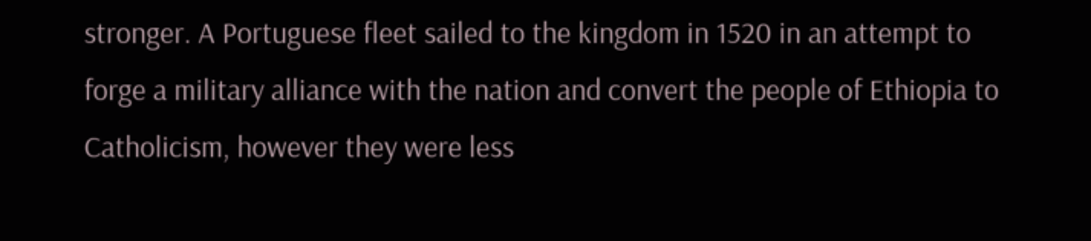stronger. A Portuguese fleet sailed to the kingdom in 1520 in an attempt to forge a military alliance with the nation and convert the people of Ethiopia to Catholicism, however they were less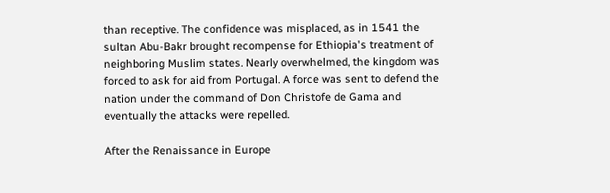than receptive. The confidence was misplaced, as in 1541 the sultan Abu-Bakr brought recompense for Ethiopia's treatment of neighboring Muslim states. Nearly overwhelmed, the kingdom was forced to ask for aid from Portugal. A force was sent to defend the nation under the command of Don Christofe de Gama and eventually the attacks were repelled.

After the Renaissance in Europe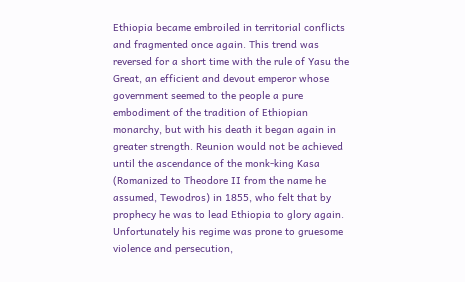Ethiopia became embroiled in territorial conflicts and fragmented once again. This trend was reversed for a short time with the rule of Yasu the Great, an efficient and devout emperor whose government seemed to the people a pure embodiment of the tradition of Ethiopian monarchy, but with his death it began again in greater strength. Reunion would not be achieved until the ascendance of the monk-king Kasa (Romanized to Theodore II from the name he assumed, Tewodros) in 1855, who felt that by prophecy he was to lead Ethiopia to glory again. Unfortunately his regime was prone to gruesome violence and persecution,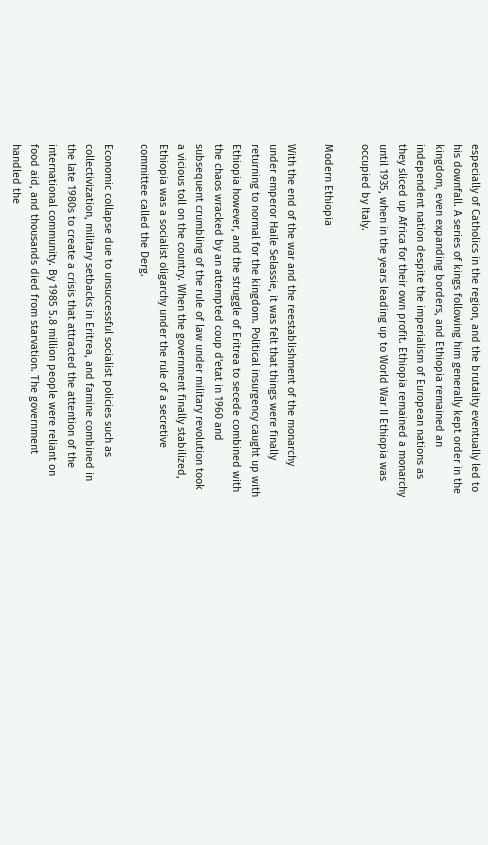especially of Catholics in the region, and the brutality eventually led to his downfall. A series of kings following him generally kept order in the kingdom, even expanding borders, and Ethiopia remained an independent nation despite the imperialism of European nations as they sliced up Africa for their own profit. Ethiopia remained a monarchy until 1935, when in the years leading up to World War II Ethiopia was occupied by Italy.

Modern Ethiopia

With the end of the war and the reestablishment of the monarchy under emperor Haile Selassie, it was felt that things were finally returning to normal for the kingdom. Political insurgency caught up with Ethiopia however, and the struggle of Eritrea to secede combined with the chaos wracked by an attempted coup d'etat in 1960 and subsequent crumbling of the rule of law under military revolution took a vicious toll on the country. When the government finally stabilized, Ethiopia was a socialist oligarchy under the rule of a secretive committee called the Derg.

Economic collapse due to unsuccessful socialist policies such as collectivization, military setbacks in Eritrea, and famine combined in the late 1980s to create a crisis that attracted the attention of the international community. By 1985 5.8 million people were reliant on food aid, and thousands died from starvation. The government handled the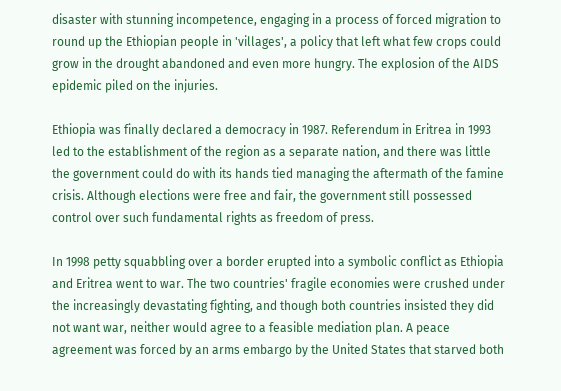disaster with stunning incompetence, engaging in a process of forced migration to round up the Ethiopian people in 'villages', a policy that left what few crops could grow in the drought abandoned and even more hungry. The explosion of the AIDS epidemic piled on the injuries.

Ethiopia was finally declared a democracy in 1987. Referendum in Eritrea in 1993 led to the establishment of the region as a separate nation, and there was little the government could do with its hands tied managing the aftermath of the famine crisis. Although elections were free and fair, the government still possessed control over such fundamental rights as freedom of press.

In 1998 petty squabbling over a border erupted into a symbolic conflict as Ethiopia and Eritrea went to war. The two countries' fragile economies were crushed under the increasingly devastating fighting, and though both countries insisted they did not want war, neither would agree to a feasible mediation plan. A peace agreement was forced by an arms embargo by the United States that starved both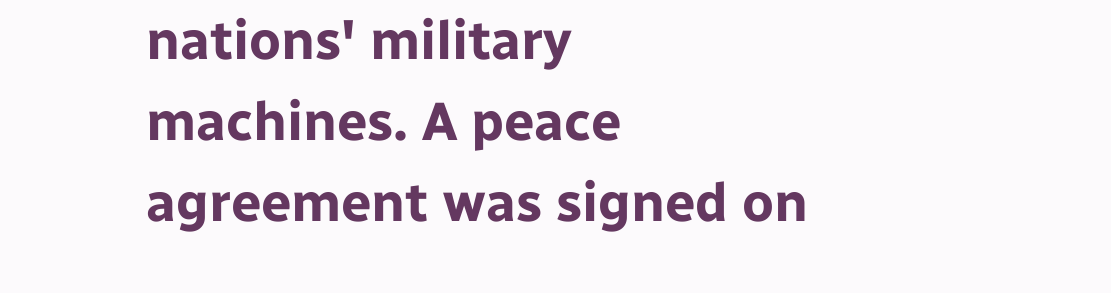nations' military machines. A peace agreement was signed on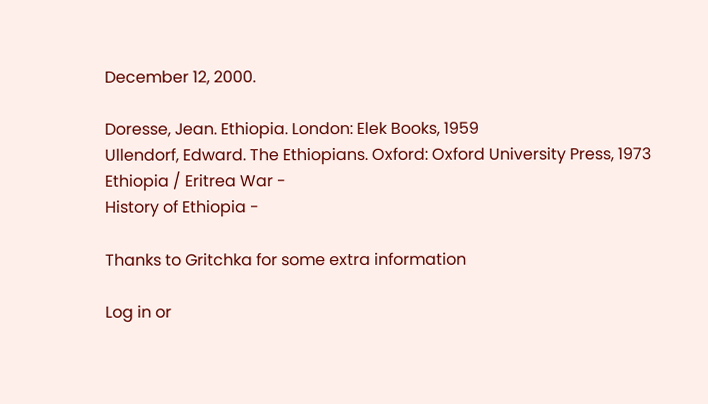December 12, 2000.

Doresse, Jean. Ethiopia. London: Elek Books, 1959
Ullendorf, Edward. The Ethiopians. Oxford: Oxford University Press, 1973
Ethiopia / Eritrea War -
History of Ethiopia -

Thanks to Gritchka for some extra information

Log in or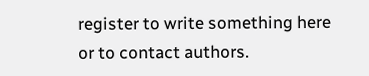register to write something here or to contact authors.